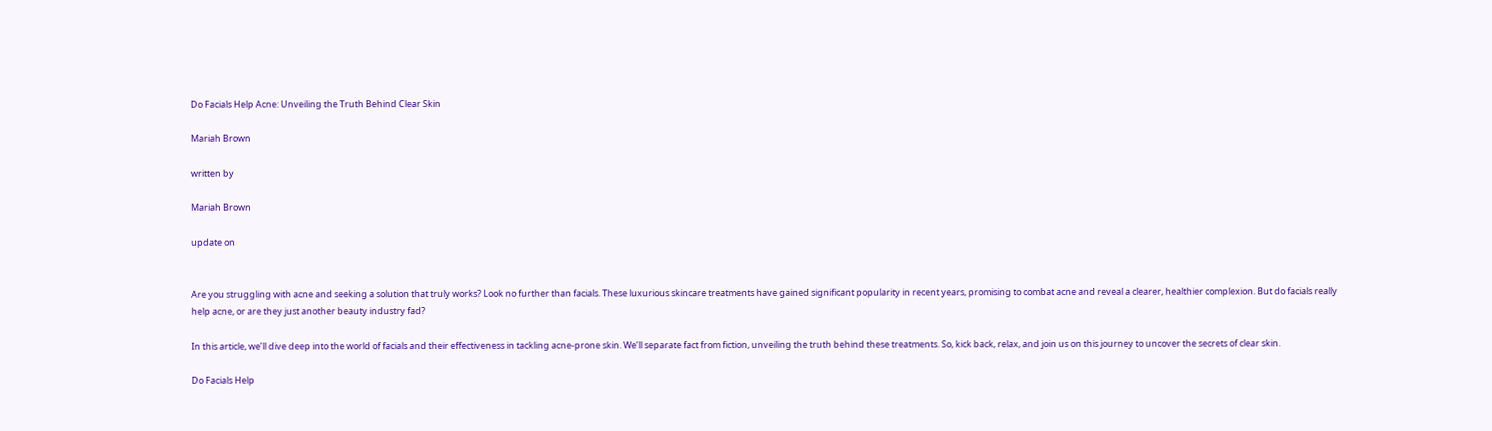Do Facials Help Acne: Unveiling the Truth Behind Clear Skin

Mariah Brown

written by

Mariah Brown

update on


Are you struggling with acne and seeking a solution that truly works? Look no further than facials. These luxurious skincare treatments have gained significant popularity in recent years, promising to combat acne and reveal a clearer, healthier complexion. But do facials really help acne, or are they just another beauty industry fad?

In this article, we’ll dive deep into the world of facials and their effectiveness in tackling acne-prone skin. We’ll separate fact from fiction, unveiling the truth behind these treatments. So, kick back, relax, and join us on this journey to uncover the secrets of clear skin.

Do Facials Help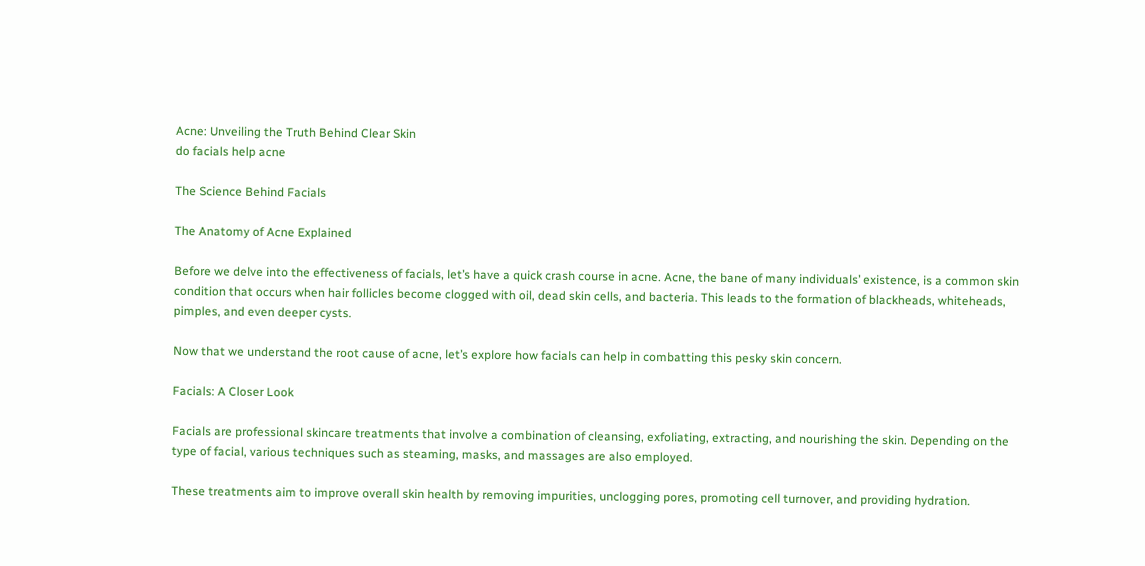Acne: Unveiling the Truth Behind Clear Skin
do facials help acne

The Science Behind Facials

The Anatomy of Acne Explained

Before we delve into the effectiveness of facials, let’s have a quick crash course in acne. Acne, the bane of many individuals’ existence, is a common skin condition that occurs when hair follicles become clogged with oil, dead skin cells, and bacteria. This leads to the formation of blackheads, whiteheads, pimples, and even deeper cysts.

Now that we understand the root cause of acne, let’s explore how facials can help in combatting this pesky skin concern.

Facials: A Closer Look

Facials are professional skincare treatments that involve a combination of cleansing, exfoliating, extracting, and nourishing the skin. Depending on the type of facial, various techniques such as steaming, masks, and massages are also employed.

These treatments aim to improve overall skin health by removing impurities, unclogging pores, promoting cell turnover, and providing hydration.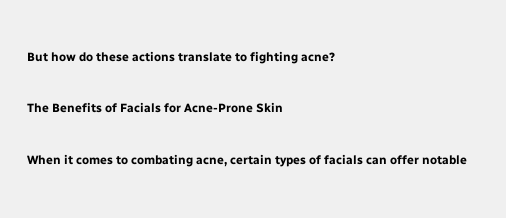But how do these actions translate to fighting acne?

The Benefits of Facials for Acne-Prone Skin

When it comes to combating acne, certain types of facials can offer notable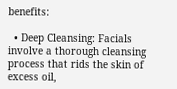benefits:

  • Deep Cleansing: Facials involve a thorough cleansing process that rids the skin of excess oil,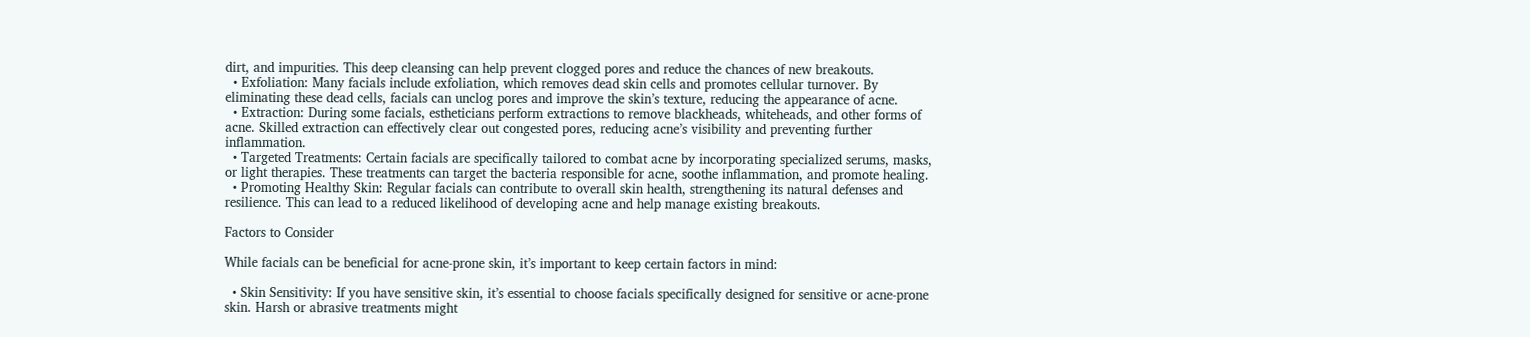dirt, and impurities. This deep cleansing can help prevent clogged pores and reduce the chances of new breakouts.
  • Exfoliation: Many facials include exfoliation, which removes dead skin cells and promotes cellular turnover. By eliminating these dead cells, facials can unclog pores and improve the skin’s texture, reducing the appearance of acne.
  • Extraction: During some facials, estheticians perform extractions to remove blackheads, whiteheads, and other forms of acne. Skilled extraction can effectively clear out congested pores, reducing acne’s visibility and preventing further inflammation.
  • Targeted Treatments: Certain facials are specifically tailored to combat acne by incorporating specialized serums, masks, or light therapies. These treatments can target the bacteria responsible for acne, soothe inflammation, and promote healing.
  • Promoting Healthy Skin: Regular facials can contribute to overall skin health, strengthening its natural defenses and resilience. This can lead to a reduced likelihood of developing acne and help manage existing breakouts.

Factors to Consider

While facials can be beneficial for acne-prone skin, it’s important to keep certain factors in mind:

  • Skin Sensitivity: If you have sensitive skin, it’s essential to choose facials specifically designed for sensitive or acne-prone skin. Harsh or abrasive treatments might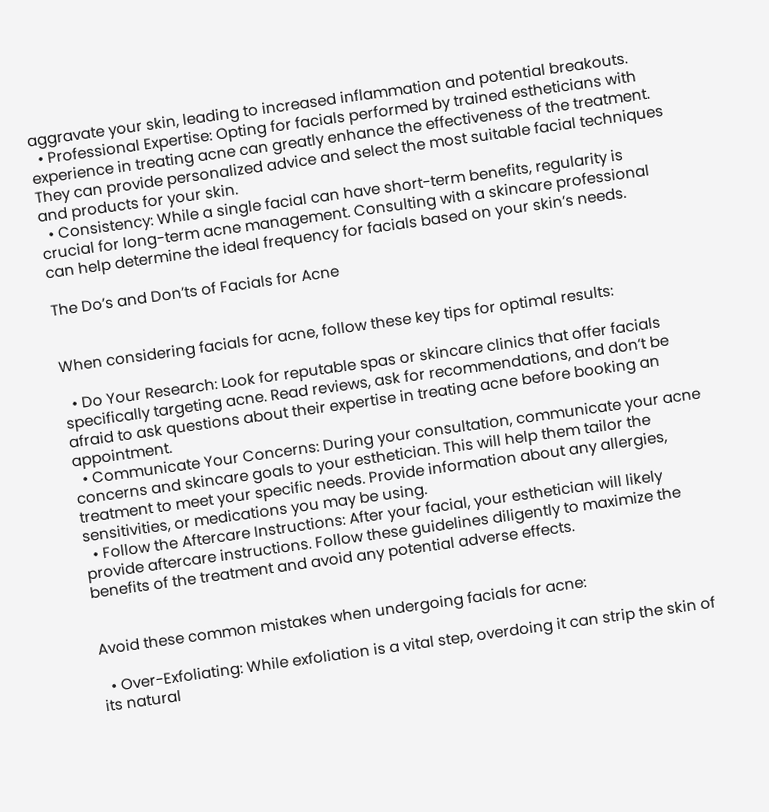aggravate your skin, leading to increased inflammation and potential breakouts.
  • Professional Expertise: Opting for facials performed by trained estheticians with experience in treating acne can greatly enhance the effectiveness of the treatment. They can provide personalized advice and select the most suitable facial techniques and products for your skin.
  • Consistency: While a single facial can have short-term benefits, regularity is crucial for long-term acne management. Consulting with a skincare professional can help determine the ideal frequency for facials based on your skin’s needs.

The Do’s and Don’ts of Facials for Acne


When considering facials for acne, follow these key tips for optimal results:

  • Do Your Research: Look for reputable spas or skincare clinics that offer facials specifically targeting acne. Read reviews, ask for recommendations, and don’t be afraid to ask questions about their expertise in treating acne before booking an appointment.
  • Communicate Your Concerns: During your consultation, communicate your acne concerns and skincare goals to your esthetician. This will help them tailor the treatment to meet your specific needs. Provide information about any allergies, sensitivities, or medications you may be using.
  • Follow the Aftercare Instructions: After your facial, your esthetician will likely provide aftercare instructions. Follow these guidelines diligently to maximize the benefits of the treatment and avoid any potential adverse effects.


Avoid these common mistakes when undergoing facials for acne:

  • Over-Exfoliating: While exfoliation is a vital step, overdoing it can strip the skin of its natural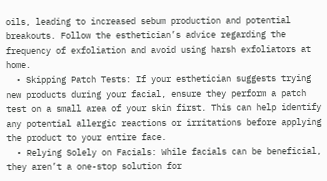oils, leading to increased sebum production and potential breakouts. Follow the esthetician’s advice regarding the frequency of exfoliation and avoid using harsh exfoliators at home.
  • Skipping Patch Tests: If your esthetician suggests trying new products during your facial, ensure they perform a patch test on a small area of your skin first. This can help identify any potential allergic reactions or irritations before applying the product to your entire face.
  • Relying Solely on Facials: While facials can be beneficial, they aren’t a one-stop solution for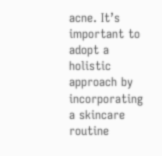acne. It’s important to adopt a holistic approach by incorporating a skincare routine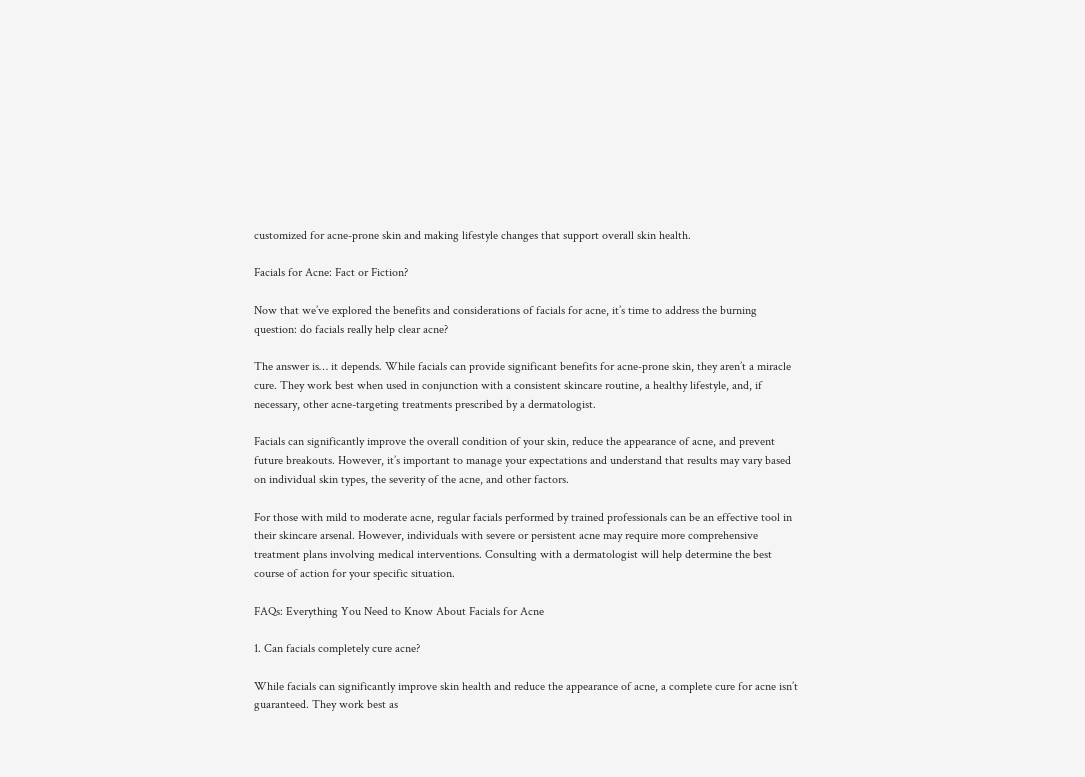customized for acne-prone skin and making lifestyle changes that support overall skin health.

Facials for Acne: Fact or Fiction?

Now that we’ve explored the benefits and considerations of facials for acne, it’s time to address the burning question: do facials really help clear acne?

The answer is… it depends. While facials can provide significant benefits for acne-prone skin, they aren’t a miracle cure. They work best when used in conjunction with a consistent skincare routine, a healthy lifestyle, and, if necessary, other acne-targeting treatments prescribed by a dermatologist.

Facials can significantly improve the overall condition of your skin, reduce the appearance of acne, and prevent future breakouts. However, it’s important to manage your expectations and understand that results may vary based on individual skin types, the severity of the acne, and other factors.

For those with mild to moderate acne, regular facials performed by trained professionals can be an effective tool in their skincare arsenal. However, individuals with severe or persistent acne may require more comprehensive treatment plans involving medical interventions. Consulting with a dermatologist will help determine the best course of action for your specific situation.

FAQs: Everything You Need to Know About Facials for Acne

1. Can facials completely cure acne?

While facials can significantly improve skin health and reduce the appearance of acne, a complete cure for acne isn’t guaranteed. They work best as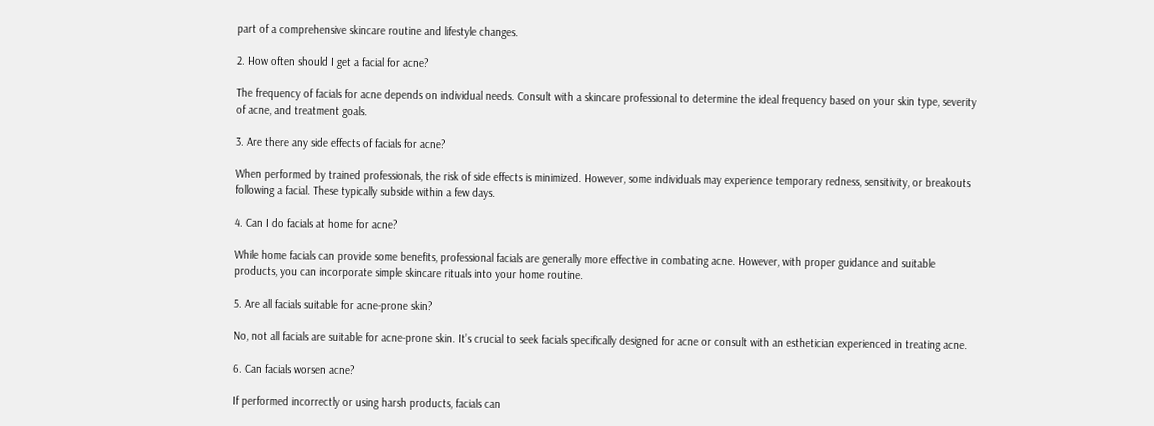part of a comprehensive skincare routine and lifestyle changes.

2. How often should I get a facial for acne?

The frequency of facials for acne depends on individual needs. Consult with a skincare professional to determine the ideal frequency based on your skin type, severity of acne, and treatment goals.

3. Are there any side effects of facials for acne?

When performed by trained professionals, the risk of side effects is minimized. However, some individuals may experience temporary redness, sensitivity, or breakouts following a facial. These typically subside within a few days.

4. Can I do facials at home for acne?

While home facials can provide some benefits, professional facials are generally more effective in combating acne. However, with proper guidance and suitable products, you can incorporate simple skincare rituals into your home routine.

5. Are all facials suitable for acne-prone skin?

No, not all facials are suitable for acne-prone skin. It’s crucial to seek facials specifically designed for acne or consult with an esthetician experienced in treating acne.

6. Can facials worsen acne?

If performed incorrectly or using harsh products, facials can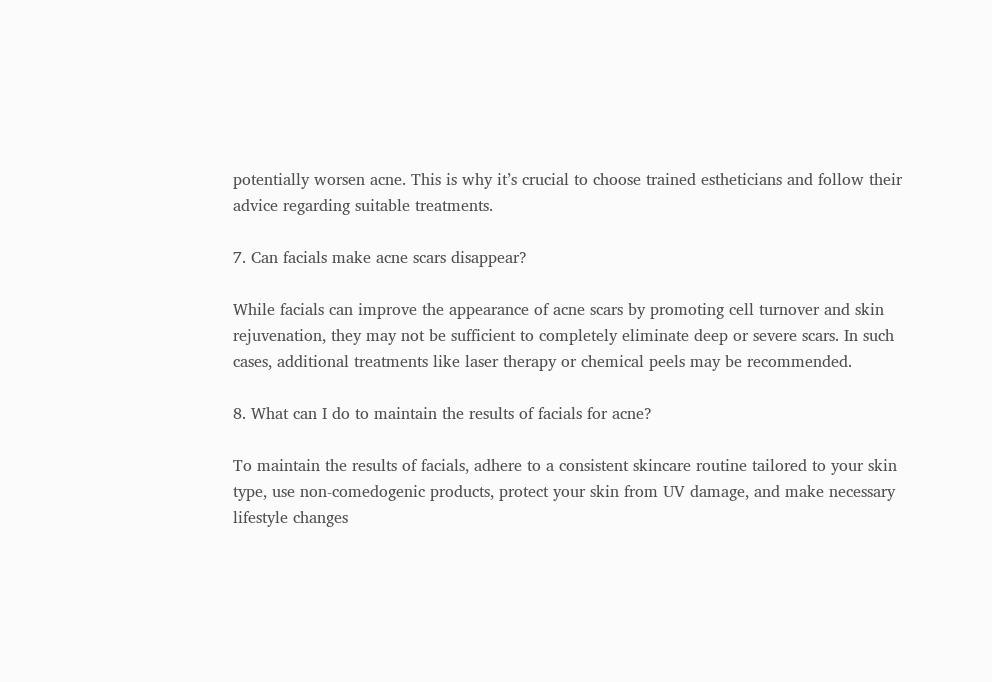potentially worsen acne. This is why it’s crucial to choose trained estheticians and follow their advice regarding suitable treatments.

7. Can facials make acne scars disappear?

While facials can improve the appearance of acne scars by promoting cell turnover and skin rejuvenation, they may not be sufficient to completely eliminate deep or severe scars. In such cases, additional treatments like laser therapy or chemical peels may be recommended.

8. What can I do to maintain the results of facials for acne?

To maintain the results of facials, adhere to a consistent skincare routine tailored to your skin type, use non-comedogenic products, protect your skin from UV damage, and make necessary lifestyle changes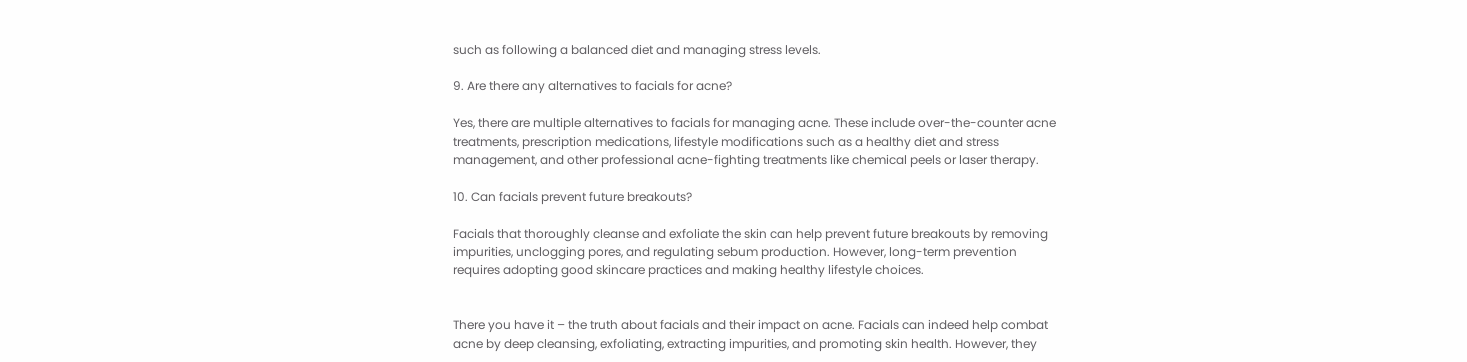such as following a balanced diet and managing stress levels.

9. Are there any alternatives to facials for acne?

Yes, there are multiple alternatives to facials for managing acne. These include over-the-counter acne treatments, prescription medications, lifestyle modifications such as a healthy diet and stress management, and other professional acne-fighting treatments like chemical peels or laser therapy.

10. Can facials prevent future breakouts?

Facials that thoroughly cleanse and exfoliate the skin can help prevent future breakouts by removing impurities, unclogging pores, and regulating sebum production. However, long-term prevention requires adopting good skincare practices and making healthy lifestyle choices.


There you have it – the truth about facials and their impact on acne. Facials can indeed help combat acne by deep cleansing, exfoliating, extracting impurities, and promoting skin health. However, they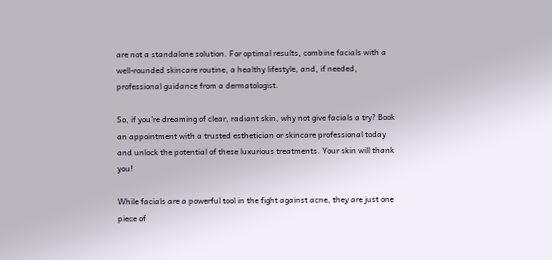are not a standalone solution. For optimal results, combine facials with a well-rounded skincare routine, a healthy lifestyle, and, if needed, professional guidance from a dermatologist.

So, if you’re dreaming of clear, radiant skin, why not give facials a try? Book an appointment with a trusted esthetician or skincare professional today and unlock the potential of these luxurious treatments. Your skin will thank you!

While facials are a powerful tool in the fight against acne, they are just one piece of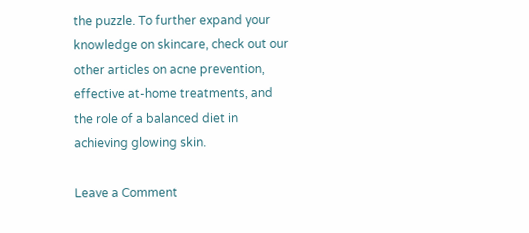the puzzle. To further expand your knowledge on skincare, check out our other articles on acne prevention, effective at-home treatments, and the role of a balanced diet in achieving glowing skin.

Leave a Comment